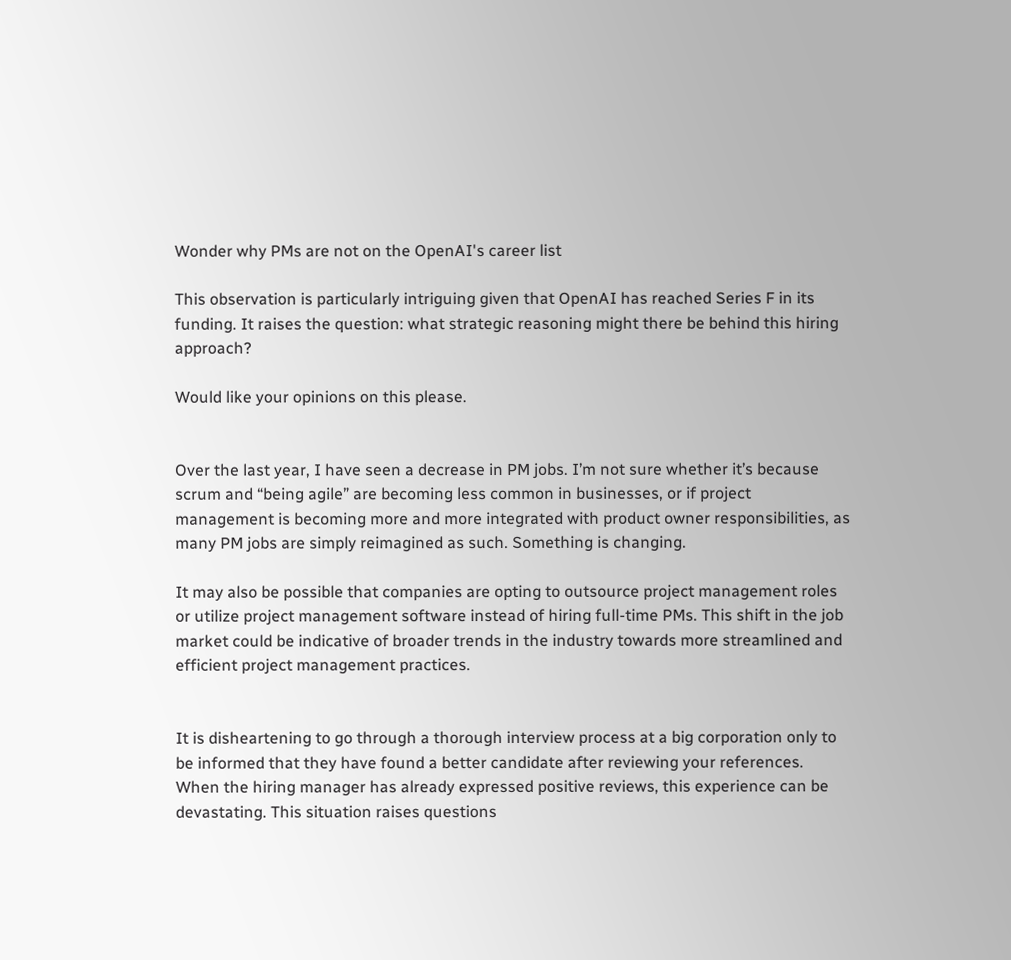Wonder why PMs are not on the OpenAI's career list

This observation is particularly intriguing given that OpenAI has reached Series F in its funding. It raises the question: what strategic reasoning might there be behind this hiring approach?

Would like your opinions on this please.


Over the last year, I have seen a decrease in PM jobs. I’m not sure whether it’s because scrum and “being agile” are becoming less common in businesses, or if project management is becoming more and more integrated with product owner responsibilities, as many PM jobs are simply reimagined as such. Something is changing.

It may also be possible that companies are opting to outsource project management roles or utilize project management software instead of hiring full-time PMs. This shift in the job market could be indicative of broader trends in the industry towards more streamlined and efficient project management practices.


It is disheartening to go through a thorough interview process at a big corporation only to be informed that they have found a better candidate after reviewing your references. When the hiring manager has already expressed positive reviews, this experience can be devastating. This situation raises questions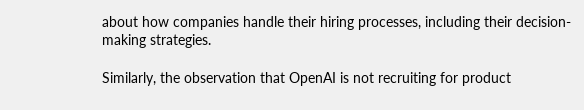about how companies handle their hiring processes, including their decision-making strategies.

Similarly, the observation that OpenAI is not recruiting for product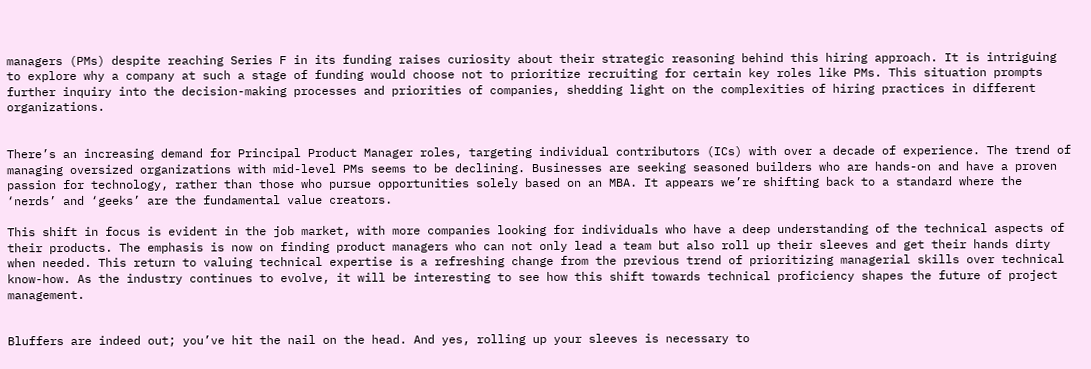managers (PMs) despite reaching Series F in its funding raises curiosity about their strategic reasoning behind this hiring approach. It is intriguing to explore why a company at such a stage of funding would choose not to prioritize recruiting for certain key roles like PMs. This situation prompts further inquiry into the decision-making processes and priorities of companies, shedding light on the complexities of hiring practices in different organizations.


There’s an increasing demand for Principal Product Manager roles, targeting individual contributors (ICs) with over a decade of experience. The trend of managing oversized organizations with mid-level PMs seems to be declining. Businesses are seeking seasoned builders who are hands-on and have a proven passion for technology, rather than those who pursue opportunities solely based on an MBA. It appears we’re shifting back to a standard where the ‘nerds’ and ‘geeks’ are the fundamental value creators.

This shift in focus is evident in the job market, with more companies looking for individuals who have a deep understanding of the technical aspects of their products. The emphasis is now on finding product managers who can not only lead a team but also roll up their sleeves and get their hands dirty when needed. This return to valuing technical expertise is a refreshing change from the previous trend of prioritizing managerial skills over technical know-how. As the industry continues to evolve, it will be interesting to see how this shift towards technical proficiency shapes the future of project management.


Bluffers are indeed out; you’ve hit the nail on the head. And yes, rolling up your sleeves is necessary to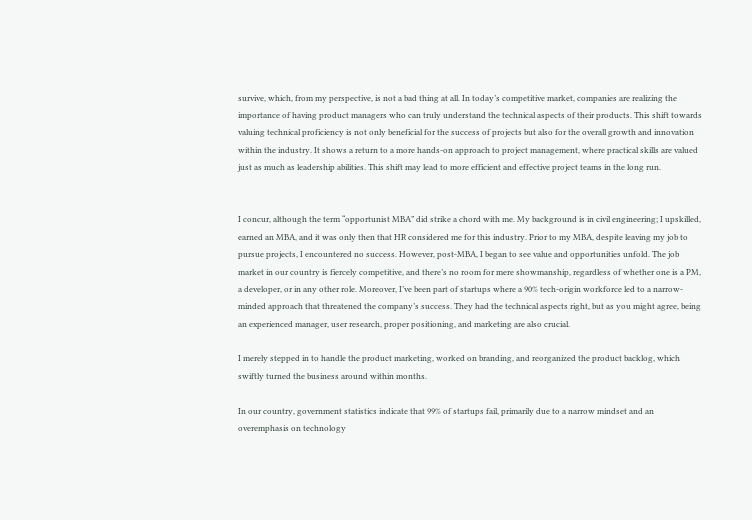survive, which, from my perspective, is not a bad thing at all. In today’s competitive market, companies are realizing the importance of having product managers who can truly understand the technical aspects of their products. This shift towards valuing technical proficiency is not only beneficial for the success of projects but also for the overall growth and innovation within the industry. It shows a return to a more hands-on approach to project management, where practical skills are valued just as much as leadership abilities. This shift may lead to more efficient and effective project teams in the long run.


I concur, although the term “opportunist MBA” did strike a chord with me. My background is in civil engineering; I upskilled, earned an MBA, and it was only then that HR considered me for this industry. Prior to my MBA, despite leaving my job to pursue projects, I encountered no success. However, post-MBA, I began to see value and opportunities unfold. The job market in our country is fiercely competitive, and there’s no room for mere showmanship, regardless of whether one is a PM, a developer, or in any other role. Moreover, I’ve been part of startups where a 90% tech-origin workforce led to a narrow-minded approach that threatened the company’s success. They had the technical aspects right, but as you might agree, being an experienced manager, user research, proper positioning, and marketing are also crucial.

I merely stepped in to handle the product marketing, worked on branding, and reorganized the product backlog, which swiftly turned the business around within months.

In our country, government statistics indicate that 99% of startups fail, primarily due to a narrow mindset and an overemphasis on technology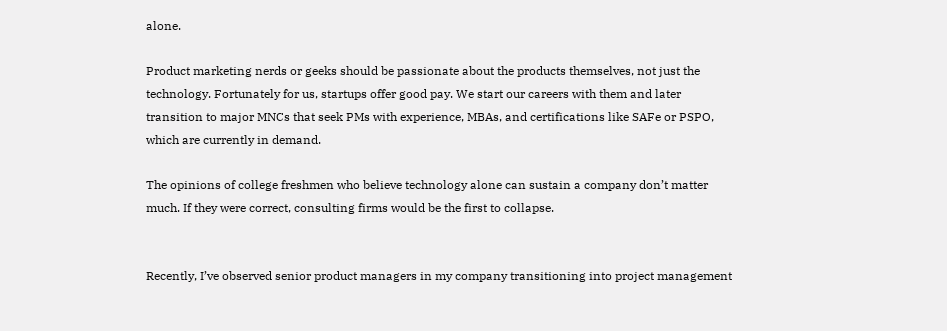alone.

Product marketing nerds or geeks should be passionate about the products themselves, not just the technology. Fortunately for us, startups offer good pay. We start our careers with them and later transition to major MNCs that seek PMs with experience, MBAs, and certifications like SAFe or PSPO, which are currently in demand.

The opinions of college freshmen who believe technology alone can sustain a company don’t matter much. If they were correct, consulting firms would be the first to collapse.


Recently, I’ve observed senior product managers in my company transitioning into project management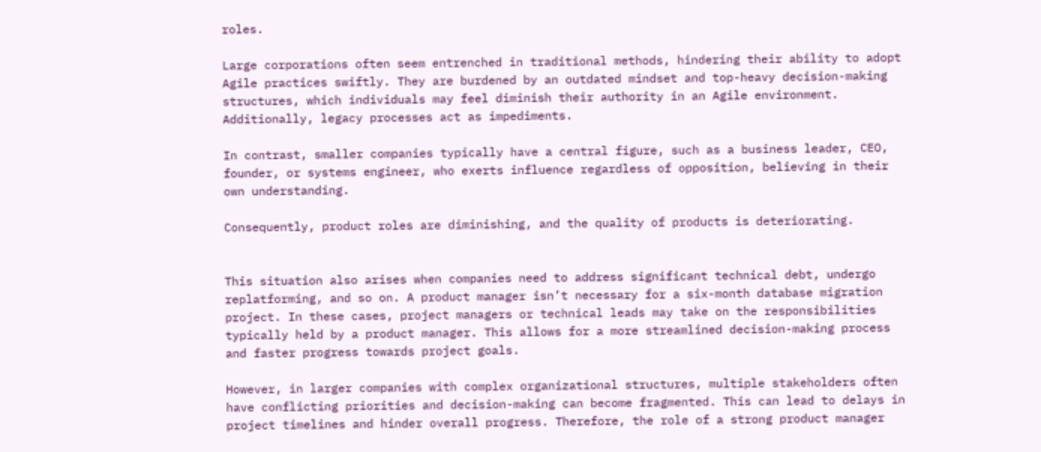roles.

Large corporations often seem entrenched in traditional methods, hindering their ability to adopt Agile practices swiftly. They are burdened by an outdated mindset and top-heavy decision-making structures, which individuals may feel diminish their authority in an Agile environment. Additionally, legacy processes act as impediments.

In contrast, smaller companies typically have a central figure, such as a business leader, CEO, founder, or systems engineer, who exerts influence regardless of opposition, believing in their own understanding.

Consequently, product roles are diminishing, and the quality of products is deteriorating.


This situation also arises when companies need to address significant technical debt, undergo replatforming, and so on. A product manager isn’t necessary for a six-month database migration project. In these cases, project managers or technical leads may take on the responsibilities typically held by a product manager. This allows for a more streamlined decision-making process and faster progress towards project goals.

However, in larger companies with complex organizational structures, multiple stakeholders often have conflicting priorities and decision-making can become fragmented. This can lead to delays in project timelines and hinder overall progress. Therefore, the role of a strong product manager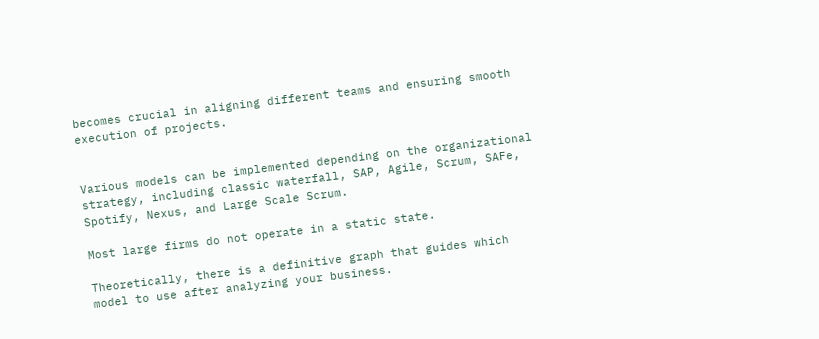becomes crucial in aligning different teams and ensuring smooth execution of projects.


Various models can be implemented depending on the organizational strategy, including classic waterfall, SAP, Agile, Scrum, SAFe, Spotify, Nexus, and Large Scale Scrum.

Most large firms do not operate in a static state.

Theoretically, there is a definitive graph that guides which model to use after analyzing your business.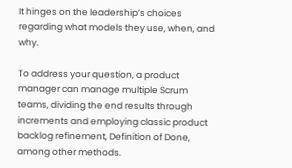It hinges on the leadership’s choices regarding what models they use, when, and why.

To address your question, a product manager can manage multiple Scrum teams, dividing the end results through increments and employing classic product backlog refinement, Definition of Done, among other methods.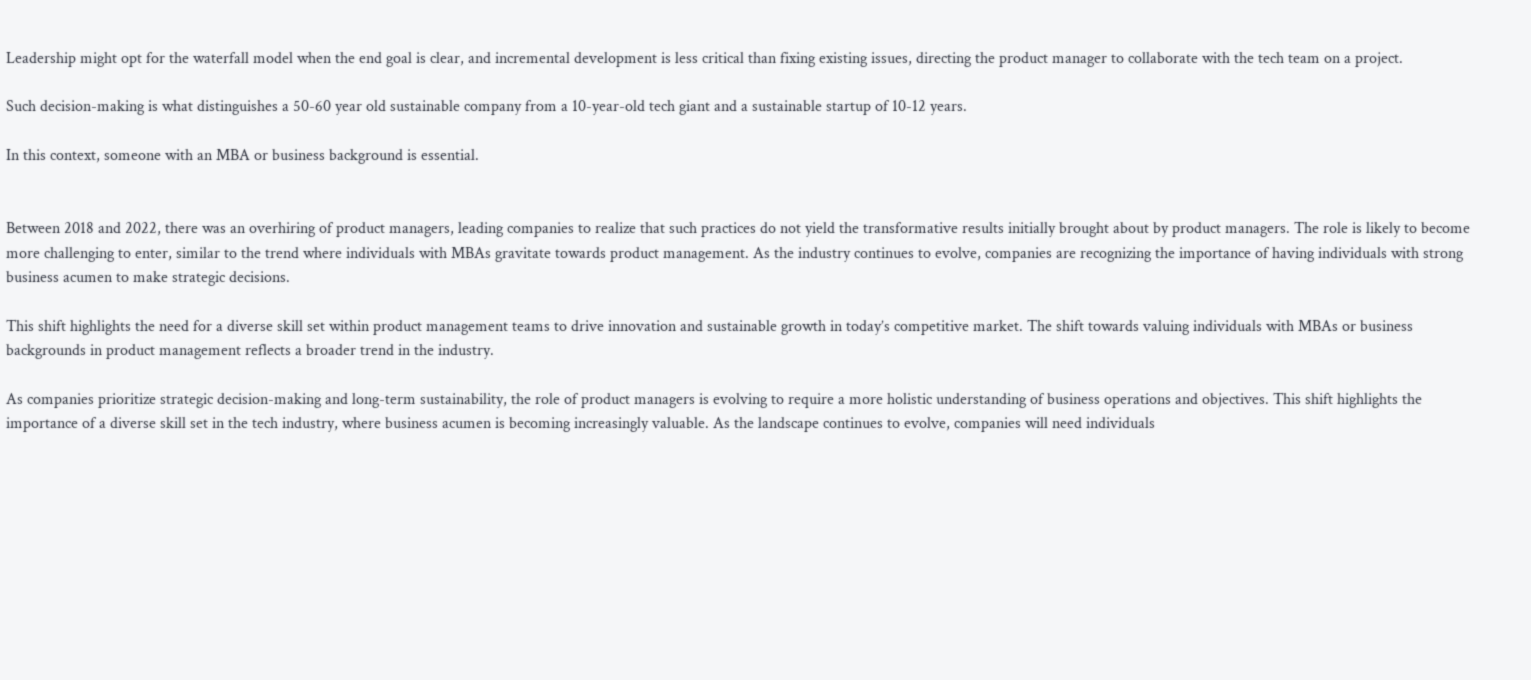Leadership might opt for the waterfall model when the end goal is clear, and incremental development is less critical than fixing existing issues, directing the product manager to collaborate with the tech team on a project.

Such decision-making is what distinguishes a 50-60 year old sustainable company from a 10-year-old tech giant and a sustainable startup of 10-12 years.

In this context, someone with an MBA or business background is essential.


Between 2018 and 2022, there was an overhiring of product managers, leading companies to realize that such practices do not yield the transformative results initially brought about by product managers. The role is likely to become more challenging to enter, similar to the trend where individuals with MBAs gravitate towards product management. As the industry continues to evolve, companies are recognizing the importance of having individuals with strong business acumen to make strategic decisions.

This shift highlights the need for a diverse skill set within product management teams to drive innovation and sustainable growth in today’s competitive market. The shift towards valuing individuals with MBAs or business backgrounds in product management reflects a broader trend in the industry.

As companies prioritize strategic decision-making and long-term sustainability, the role of product managers is evolving to require a more holistic understanding of business operations and objectives. This shift highlights the importance of a diverse skill set in the tech industry, where business acumen is becoming increasingly valuable. As the landscape continues to evolve, companies will need individuals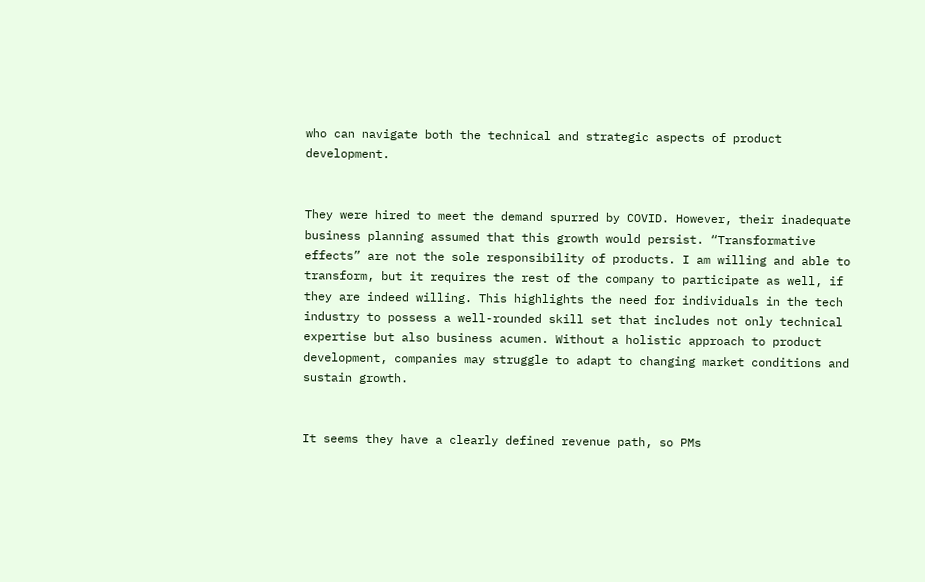who can navigate both the technical and strategic aspects of product development.


They were hired to meet the demand spurred by COVID. However, their inadequate business planning assumed that this growth would persist. “Transformative effects” are not the sole responsibility of products. I am willing and able to transform, but it requires the rest of the company to participate as well, if they are indeed willing. This highlights the need for individuals in the tech industry to possess a well-rounded skill set that includes not only technical expertise but also business acumen. Without a holistic approach to product development, companies may struggle to adapt to changing market conditions and sustain growth.


It seems they have a clearly defined revenue path, so PMs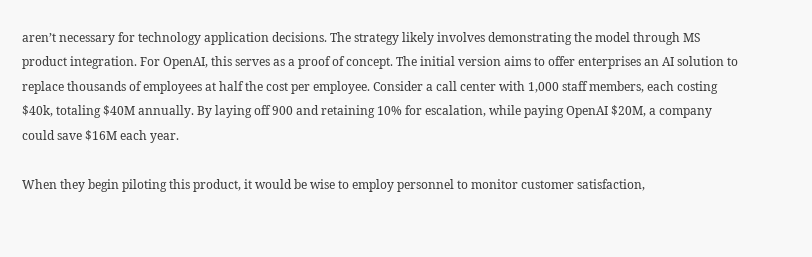aren’t necessary for technology application decisions. The strategy likely involves demonstrating the model through MS product integration. For OpenAI, this serves as a proof of concept. The initial version aims to offer enterprises an AI solution to replace thousands of employees at half the cost per employee. Consider a call center with 1,000 staff members, each costing $40k, totaling $40M annually. By laying off 900 and retaining 10% for escalation, while paying OpenAI $20M, a company could save $16M each year.

When they begin piloting this product, it would be wise to employ personnel to monitor customer satisfaction,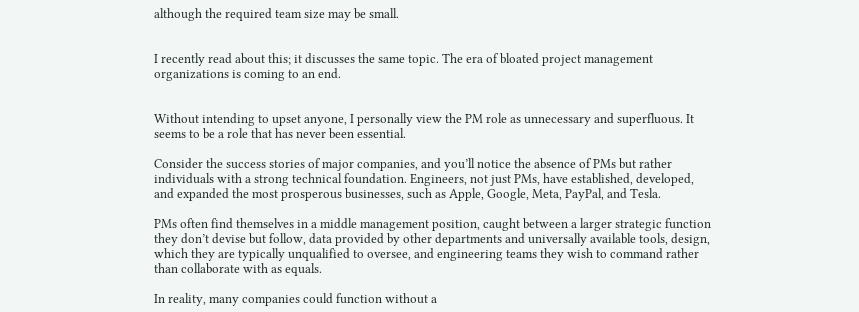although the required team size may be small.


I recently read about this; it discusses the same topic. The era of bloated project management organizations is coming to an end.


Without intending to upset anyone, I personally view the PM role as unnecessary and superfluous. It seems to be a role that has never been essential.

Consider the success stories of major companies, and you’ll notice the absence of PMs but rather individuals with a strong technical foundation. Engineers, not just PMs, have established, developed, and expanded the most prosperous businesses, such as Apple, Google, Meta, PayPal, and Tesla.

PMs often find themselves in a middle management position, caught between a larger strategic function they don’t devise but follow, data provided by other departments and universally available tools, design, which they are typically unqualified to oversee, and engineering teams they wish to command rather than collaborate with as equals.

In reality, many companies could function without a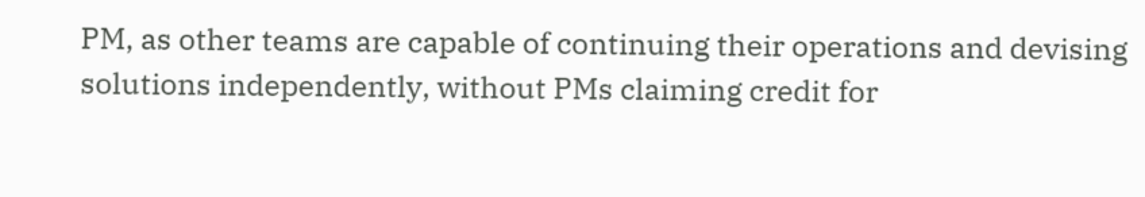PM, as other teams are capable of continuing their operations and devising solutions independently, without PMs claiming credit for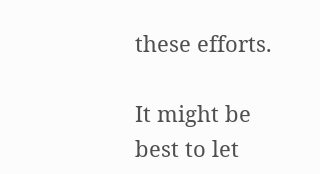these efforts.

It might be best to let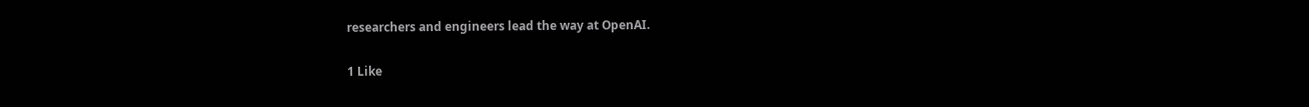researchers and engineers lead the way at OpenAI.

1 Like